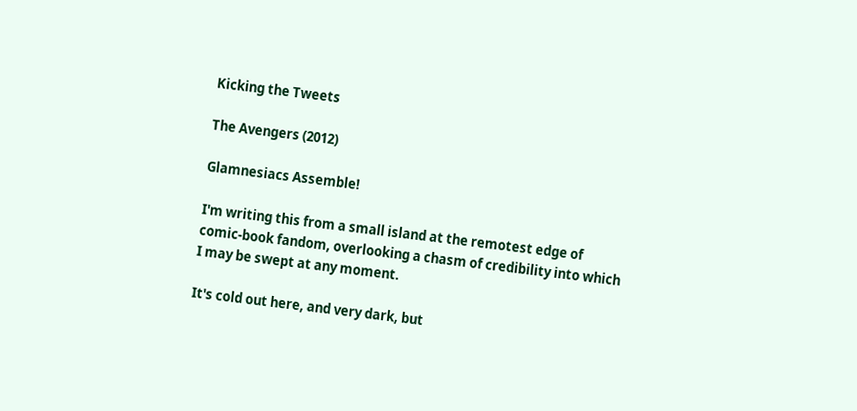Kicking the Tweets

The Avengers (2012)

Glamnesiacs Assemble!

I'm writing this from a small island at the remotest edge of comic-book fandom, overlooking a chasm of credibility into which I may be swept at any moment.

It's cold out here, and very dark, but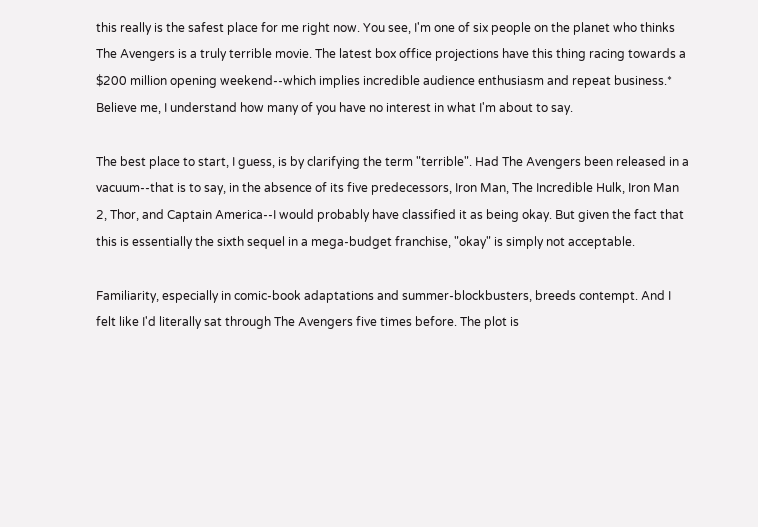this really is the safest place for me right now. You see, I'm one of six people on the planet who thinks The Avengers is a truly terrible movie. The latest box office projections have this thing racing towards a $200 million opening weekend--which implies incredible audience enthusiasm and repeat business.* Believe me, I understand how many of you have no interest in what I'm about to say.

The best place to start, I guess, is by clarifying the term "terrible". Had The Avengers been released in a vacuum--that is to say, in the absence of its five predecessors, Iron Man, The Incredible Hulk, Iron Man 2, Thor, and Captain America--I would probably have classified it as being okay. But given the fact that this is essentially the sixth sequel in a mega-budget franchise, "okay" is simply not acceptable.

Familiarity, especially in comic-book adaptations and summer-blockbusters, breeds contempt. And I felt like I'd literally sat through The Avengers five times before. The plot is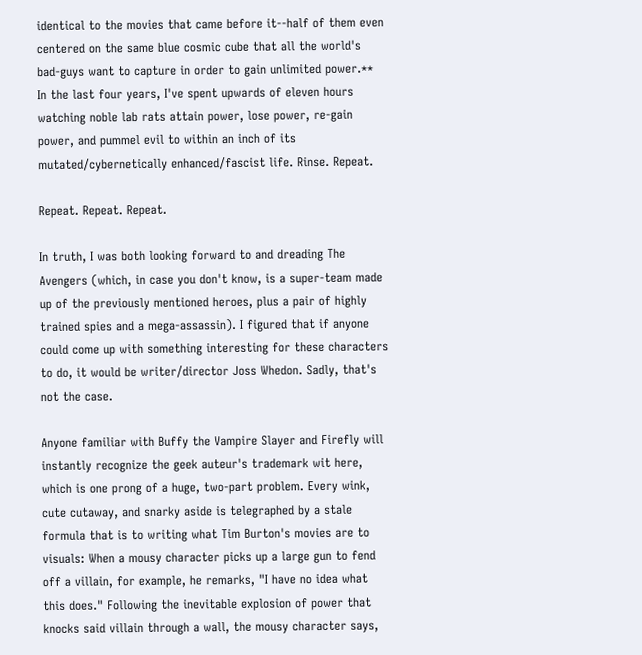identical to the movies that came before it--half of them even centered on the same blue cosmic cube that all the world's bad-guys want to capture in order to gain unlimited power.** In the last four years, I've spent upwards of eleven hours watching noble lab rats attain power, lose power, re-gain power, and pummel evil to within an inch of its mutated/cybernetically enhanced/fascist life. Rinse. Repeat.

Repeat. Repeat. Repeat.

In truth, I was both looking forward to and dreading The Avengers (which, in case you don't know, is a super-team made up of the previously mentioned heroes, plus a pair of highly trained spies and a mega-assassin). I figured that if anyone could come up with something interesting for these characters to do, it would be writer/director Joss Whedon. Sadly, that's not the case.

Anyone familiar with Buffy the Vampire Slayer and Firefly will instantly recognize the geek auteur's trademark wit here, which is one prong of a huge, two-part problem. Every wink, cute cutaway, and snarky aside is telegraphed by a stale formula that is to writing what Tim Burton's movies are to visuals: When a mousy character picks up a large gun to fend off a villain, for example, he remarks, "I have no idea what this does." Following the inevitable explosion of power that knocks said villain through a wall, the mousy character says,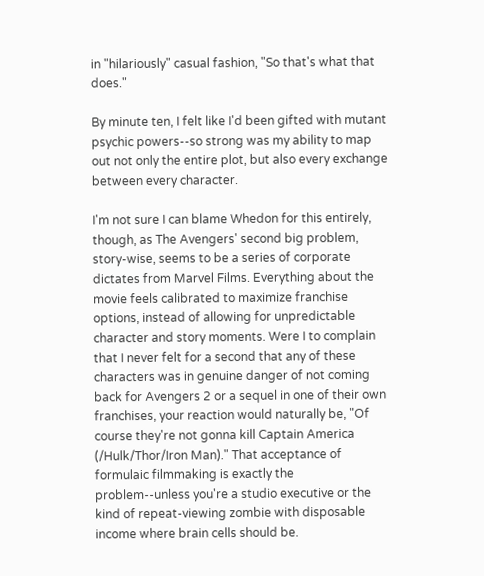in "hilariously" casual fashion, "So that's what that does."

By minute ten, I felt like I'd been gifted with mutant psychic powers--so strong was my ability to map out not only the entire plot, but also every exchange between every character.

I'm not sure I can blame Whedon for this entirely, though, as The Avengers' second big problem, story-wise, seems to be a series of corporate dictates from Marvel Films. Everything about the movie feels calibrated to maximize franchise options, instead of allowing for unpredictable character and story moments. Were I to complain that I never felt for a second that any of these characters was in genuine danger of not coming back for Avengers 2 or a sequel in one of their own franchises, your reaction would naturally be, "Of course they're not gonna kill Captain America (/Hulk/Thor/Iron Man)." That acceptance of formulaic filmmaking is exactly the problem--unless you're a studio executive or the kind of repeat-viewing zombie with disposable income where brain cells should be.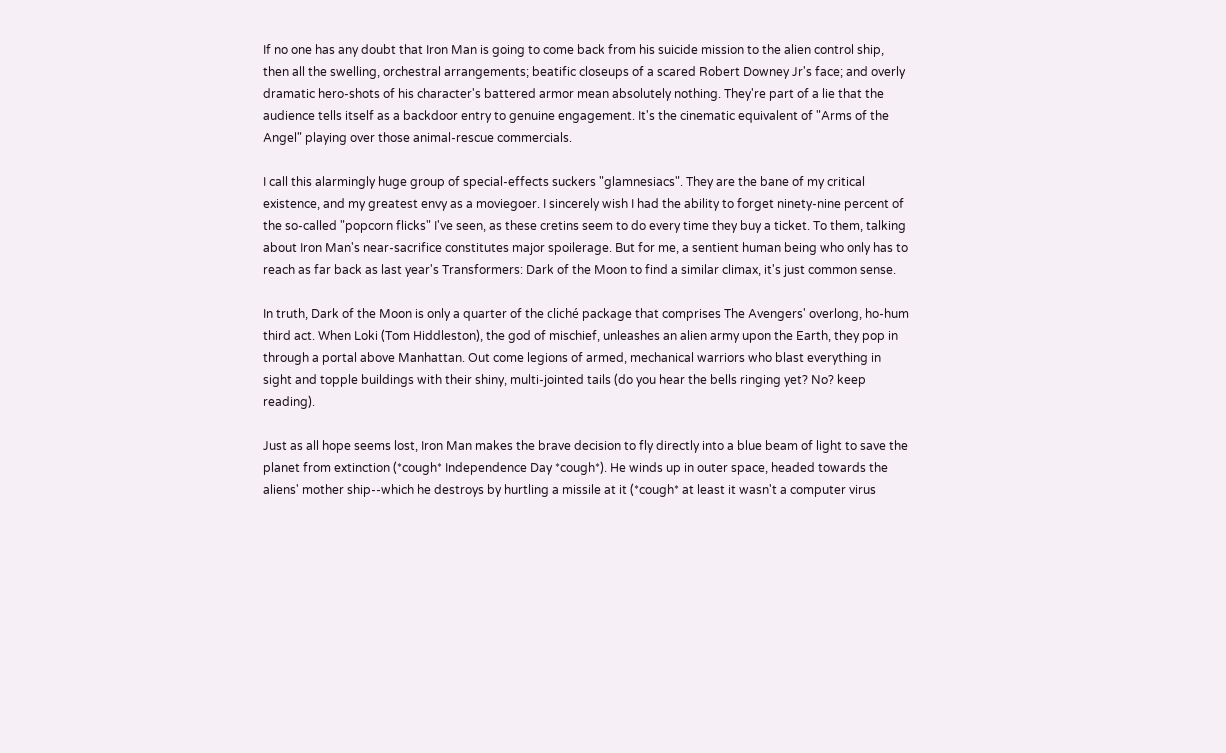If no one has any doubt that Iron Man is going to come back from his suicide mission to the alien control ship, then all the swelling, orchestral arrangements; beatific closeups of a scared Robert Downey Jr's face; and overly dramatic hero-shots of his character's battered armor mean absolutely nothing. They're part of a lie that the audience tells itself as a backdoor entry to genuine engagement. It's the cinematic equivalent of "Arms of the Angel" playing over those animal-rescue commercials.

I call this alarmingly huge group of special-effects suckers "glamnesiacs". They are the bane of my critical existence, and my greatest envy as a moviegoer. I sincerely wish I had the ability to forget ninety-nine percent of the so-called "popcorn flicks" I've seen, as these cretins seem to do every time they buy a ticket. To them, talking about Iron Man's near-sacrifice constitutes major spoilerage. But for me, a sentient human being who only has to reach as far back as last year's Transformers: Dark of the Moon to find a similar climax, it's just common sense.

In truth, Dark of the Moon is only a quarter of the cliché package that comprises The Avengers' overlong, ho-hum third act. When Loki (Tom Hiddleston), the god of mischief, unleashes an alien army upon the Earth, they pop in through a portal above Manhattan. Out come legions of armed, mechanical warriors who blast everything in sight and topple buildings with their shiny, multi-jointed tails (do you hear the bells ringing yet? No? keep reading).

Just as all hope seems lost, Iron Man makes the brave decision to fly directly into a blue beam of light to save the planet from extinction (*cough* Independence Day *cough*). He winds up in outer space, headed towards the aliens' mother ship--which he destroys by hurtling a missile at it (*cough* at least it wasn't a computer virus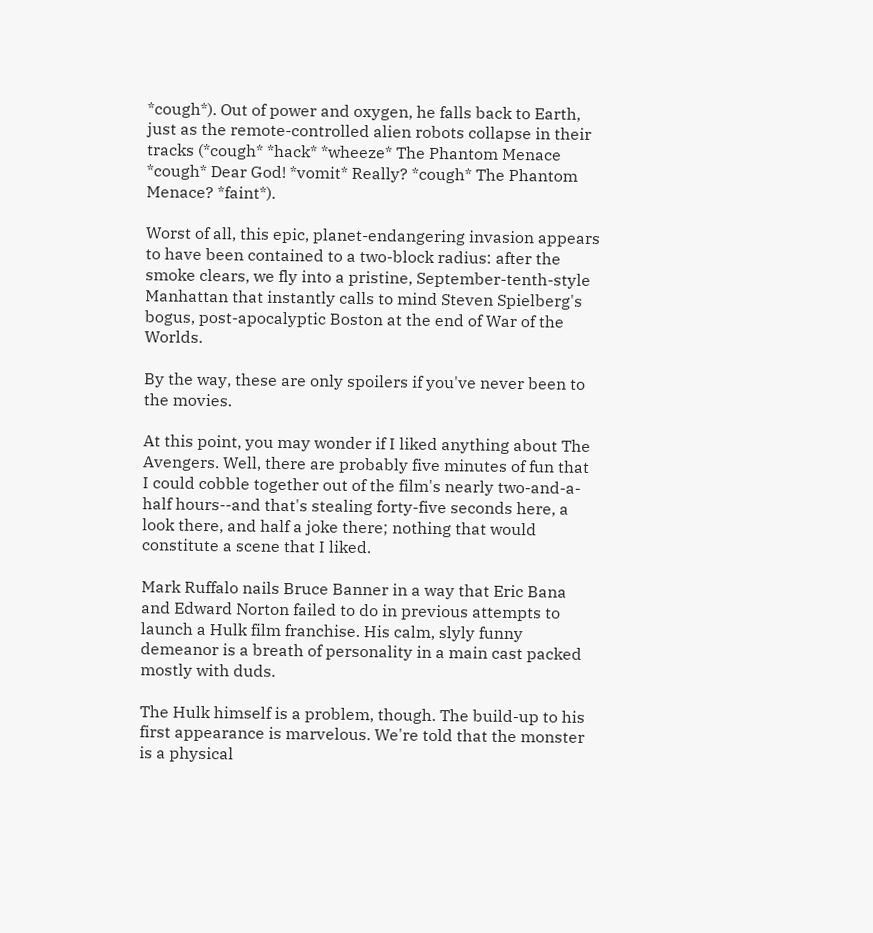*cough*). Out of power and oxygen, he falls back to Earth, just as the remote-controlled alien robots collapse in their tracks (*cough* *hack* *wheeze* The Phantom Menace *cough* Dear God! *vomit* Really? *cough* The Phantom Menace? *faint*).

Worst of all, this epic, planet-endangering invasion appears to have been contained to a two-block radius: after the smoke clears, we fly into a pristine, September-tenth-style Manhattan that instantly calls to mind Steven Spielberg's bogus, post-apocalyptic Boston at the end of War of the Worlds.

By the way, these are only spoilers if you've never been to the movies.

At this point, you may wonder if I liked anything about The Avengers. Well, there are probably five minutes of fun that I could cobble together out of the film's nearly two-and-a-half hours--and that's stealing forty-five seconds here, a look there, and half a joke there; nothing that would constitute a scene that I liked.

Mark Ruffalo nails Bruce Banner in a way that Eric Bana and Edward Norton failed to do in previous attempts to launch a Hulk film franchise. His calm, slyly funny demeanor is a breath of personality in a main cast packed mostly with duds.

The Hulk himself is a problem, though. The build-up to his first appearance is marvelous. We're told that the monster is a physical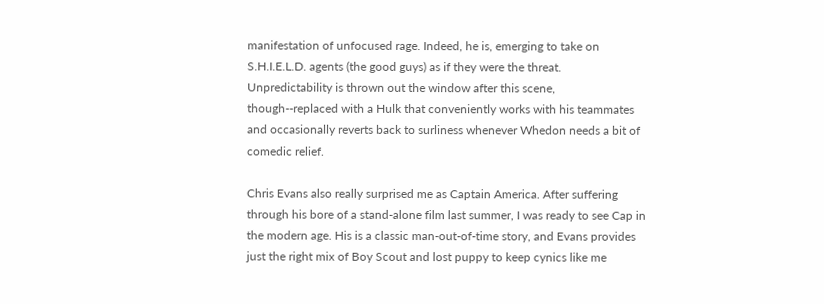manifestation of unfocused rage. Indeed, he is, emerging to take on S.H.I.E.L.D. agents (the good guys) as if they were the threat. Unpredictability is thrown out the window after this scene, though--replaced with a Hulk that conveniently works with his teammates and occasionally reverts back to surliness whenever Whedon needs a bit of comedic relief.

Chris Evans also really surprised me as Captain America. After suffering through his bore of a stand-alone film last summer, I was ready to see Cap in the modern age. His is a classic man-out-of-time story, and Evans provides just the right mix of Boy Scout and lost puppy to keep cynics like me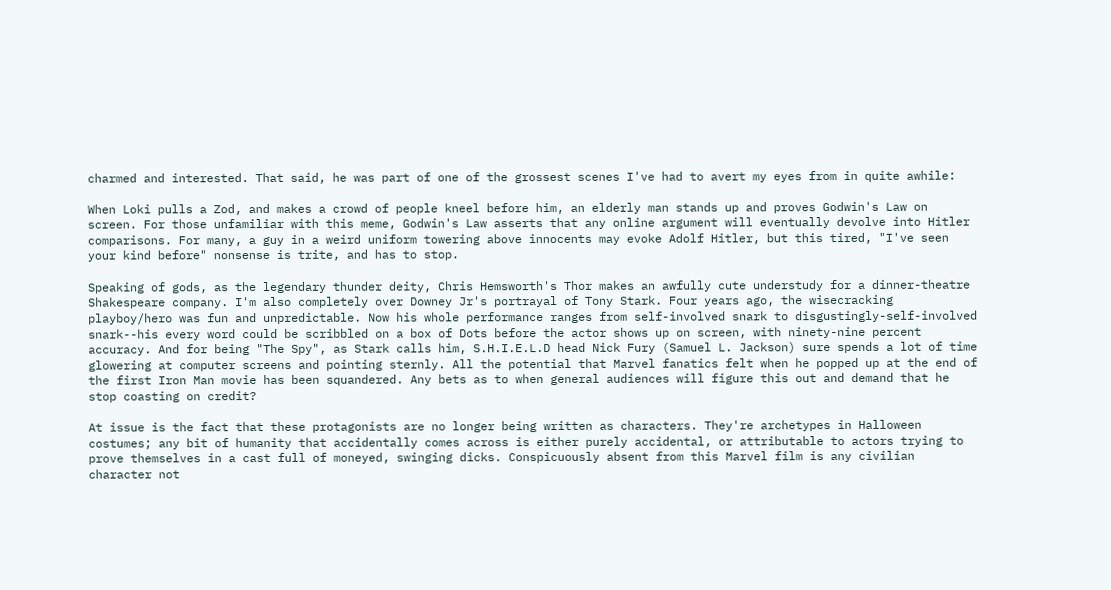charmed and interested. That said, he was part of one of the grossest scenes I've had to avert my eyes from in quite awhile:

When Loki pulls a Zod, and makes a crowd of people kneel before him, an elderly man stands up and proves Godwin's Law on screen. For those unfamiliar with this meme, Godwin's Law asserts that any online argument will eventually devolve into Hitler comparisons. For many, a guy in a weird uniform towering above innocents may evoke Adolf Hitler, but this tired, "I've seen your kind before" nonsense is trite, and has to stop.

Speaking of gods, as the legendary thunder deity, Chris Hemsworth's Thor makes an awfully cute understudy for a dinner-theatre Shakespeare company. I'm also completely over Downey Jr's portrayal of Tony Stark. Four years ago, the wisecracking playboy/hero was fun and unpredictable. Now his whole performance ranges from self-involved snark to disgustingly-self-involved snark--his every word could be scribbled on a box of Dots before the actor shows up on screen, with ninety-nine percent accuracy. And for being "The Spy", as Stark calls him, S.H.I.E.L.D head Nick Fury (Samuel L. Jackson) sure spends a lot of time glowering at computer screens and pointing sternly. All the potential that Marvel fanatics felt when he popped up at the end of the first Iron Man movie has been squandered. Any bets as to when general audiences will figure this out and demand that he stop coasting on credit?

At issue is the fact that these protagonists are no longer being written as characters. They're archetypes in Halloween costumes; any bit of humanity that accidentally comes across is either purely accidental, or attributable to actors trying to prove themselves in a cast full of moneyed, swinging dicks. Conspicuously absent from this Marvel film is any civilian character not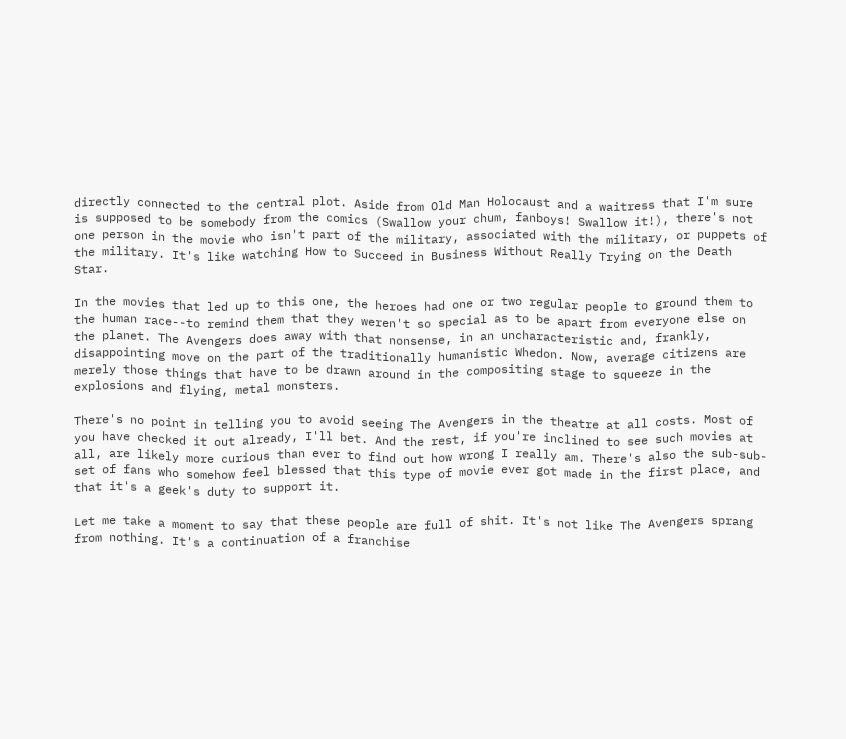directly connected to the central plot. Aside from Old Man Holocaust and a waitress that I'm sure is supposed to be somebody from the comics (Swallow your chum, fanboys! Swallow it!), there's not one person in the movie who isn't part of the military, associated with the military, or puppets of the military. It's like watching How to Succeed in Business Without Really Trying on the Death Star.

In the movies that led up to this one, the heroes had one or two regular people to ground them to the human race--to remind them that they weren't so special as to be apart from everyone else on the planet. The Avengers does away with that nonsense, in an uncharacteristic and, frankly, disappointing move on the part of the traditionally humanistic Whedon. Now, average citizens are merely those things that have to be drawn around in the compositing stage to squeeze in the explosions and flying, metal monsters.

There's no point in telling you to avoid seeing The Avengers in the theatre at all costs. Most of you have checked it out already, I'll bet. And the rest, if you're inclined to see such movies at all, are likely more curious than ever to find out how wrong I really am. There's also the sub-sub-set of fans who somehow feel blessed that this type of movie ever got made in the first place, and that it's a geek's duty to support it.

Let me take a moment to say that these people are full of shit. It's not like The Avengers sprang from nothing. It's a continuation of a franchise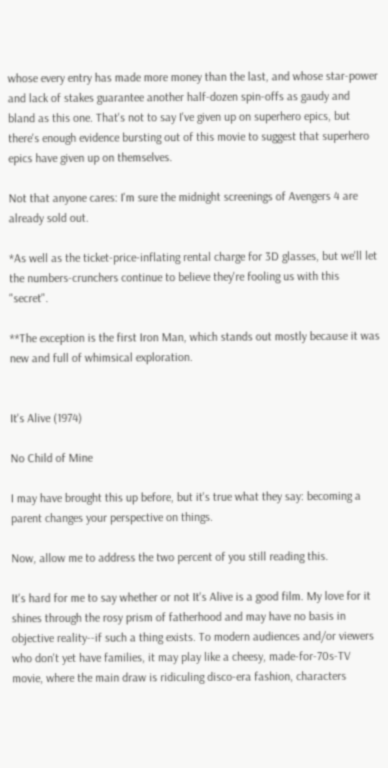whose every entry has made more money than the last, and whose star-power and lack of stakes guarantee another half-dozen spin-offs as gaudy and bland as this one. That's not to say I've given up on superhero epics, but there's enough evidence bursting out of this movie to suggest that superhero epics have given up on themselves.

Not that anyone cares: I'm sure the midnight screenings of Avengers 4 are already sold out.

*As well as the ticket-price-inflating rental charge for 3D glasses, but we'll let the numbers-crunchers continue to believe they're fooling us with this "secret".

**The exception is the first Iron Man, which stands out mostly because it was new and full of whimsical exploration.


It's Alive (1974)

No Child of Mine

I may have brought this up before, but it's true what they say: becoming a parent changes your perspective on things.

Now, allow me to address the two percent of you still reading this.

It's hard for me to say whether or not It's Alive is a good film. My love for it shines through the rosy prism of fatherhood and may have no basis in objective reality--if such a thing exists. To modern audiences and/or viewers who don't yet have families, it may play like a cheesy, made-for-70s-TV movie, where the main draw is ridiculing disco-era fashion, characters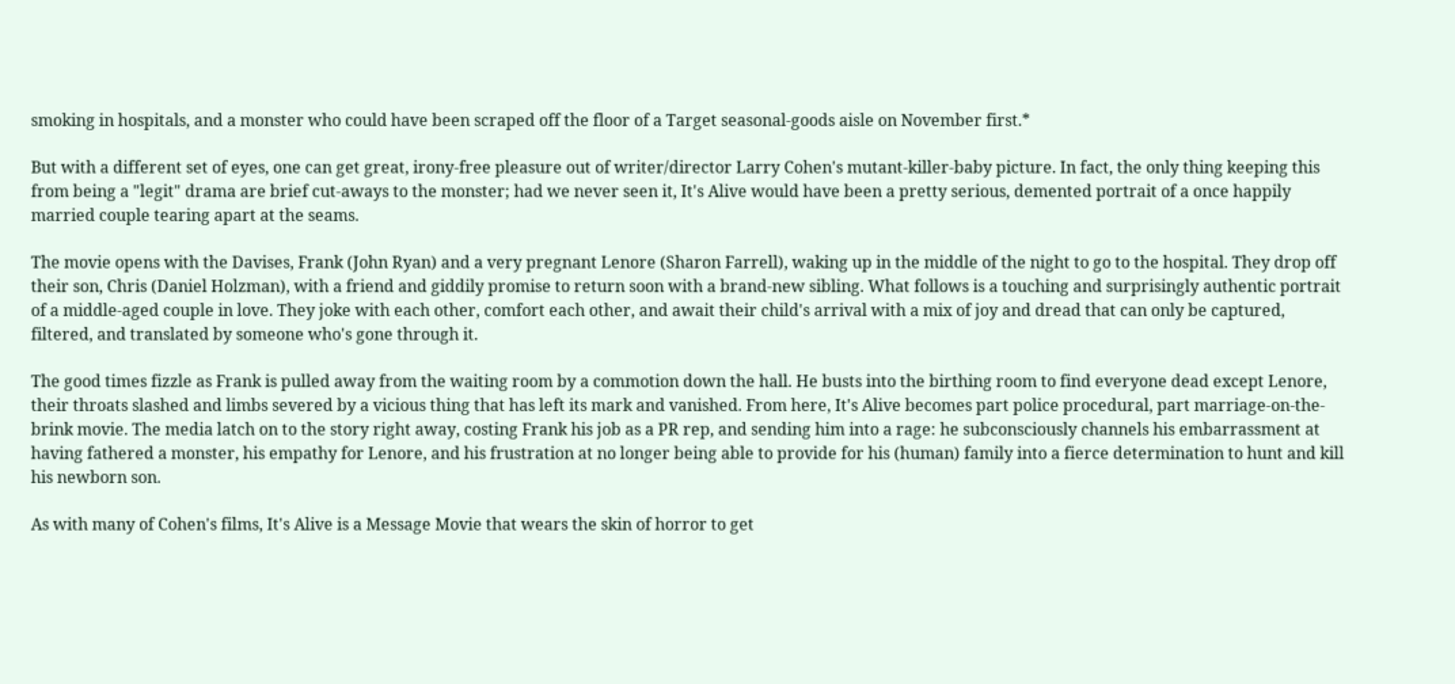smoking in hospitals, and a monster who could have been scraped off the floor of a Target seasonal-goods aisle on November first.*

But with a different set of eyes, one can get great, irony-free pleasure out of writer/director Larry Cohen's mutant-killer-baby picture. In fact, the only thing keeping this from being a "legit" drama are brief cut-aways to the monster; had we never seen it, It's Alive would have been a pretty serious, demented portrait of a once happily married couple tearing apart at the seams.

The movie opens with the Davises, Frank (John Ryan) and a very pregnant Lenore (Sharon Farrell), waking up in the middle of the night to go to the hospital. They drop off their son, Chris (Daniel Holzman), with a friend and giddily promise to return soon with a brand-new sibling. What follows is a touching and surprisingly authentic portrait of a middle-aged couple in love. They joke with each other, comfort each other, and await their child's arrival with a mix of joy and dread that can only be captured, filtered, and translated by someone who's gone through it.

The good times fizzle as Frank is pulled away from the waiting room by a commotion down the hall. He busts into the birthing room to find everyone dead except Lenore, their throats slashed and limbs severed by a vicious thing that has left its mark and vanished. From here, It's Alive becomes part police procedural, part marriage-on-the-brink movie. The media latch on to the story right away, costing Frank his job as a PR rep, and sending him into a rage: he subconsciously channels his embarrassment at having fathered a monster, his empathy for Lenore, and his frustration at no longer being able to provide for his (human) family into a fierce determination to hunt and kill his newborn son.

As with many of Cohen's films, It's Alive is a Message Movie that wears the skin of horror to get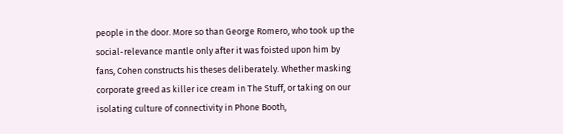people in the door. More so than George Romero, who took up the social-relevance mantle only after it was foisted upon him by fans, Cohen constructs his theses deliberately. Whether masking corporate greed as killer ice cream in The Stuff, or taking on our isolating culture of connectivity in Phone Booth,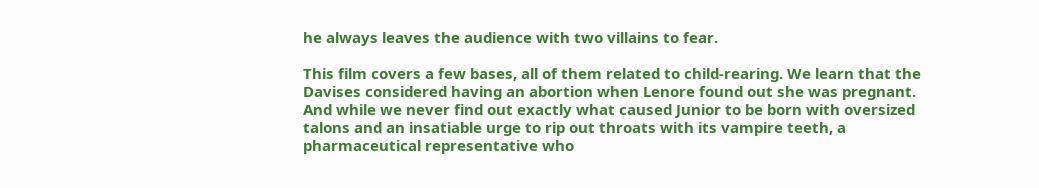he always leaves the audience with two villains to fear.

This film covers a few bases, all of them related to child-rearing. We learn that the Davises considered having an abortion when Lenore found out she was pregnant. And while we never find out exactly what caused Junior to be born with oversized talons and an insatiable urge to rip out throats with its vampire teeth, a pharmaceutical representative who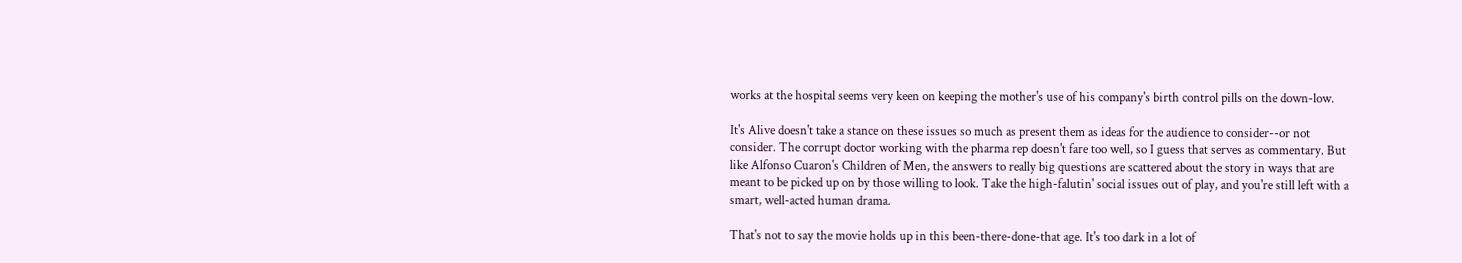works at the hospital seems very keen on keeping the mother's use of his company's birth control pills on the down-low.

It's Alive doesn't take a stance on these issues so much as present them as ideas for the audience to consider--or not consider. The corrupt doctor working with the pharma rep doesn't fare too well, so I guess that serves as commentary. But like Alfonso Cuaron's Children of Men, the answers to really big questions are scattered about the story in ways that are meant to be picked up on by those willing to look. Take the high-falutin' social issues out of play, and you're still left with a smart, well-acted human drama.

That's not to say the movie holds up in this been-there-done-that age. It's too dark in a lot of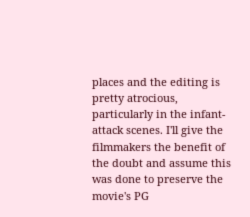places and the editing is pretty atrocious, particularly in the infant-attack scenes. I'll give the filmmakers the benefit of the doubt and assume this was done to preserve the movie's PG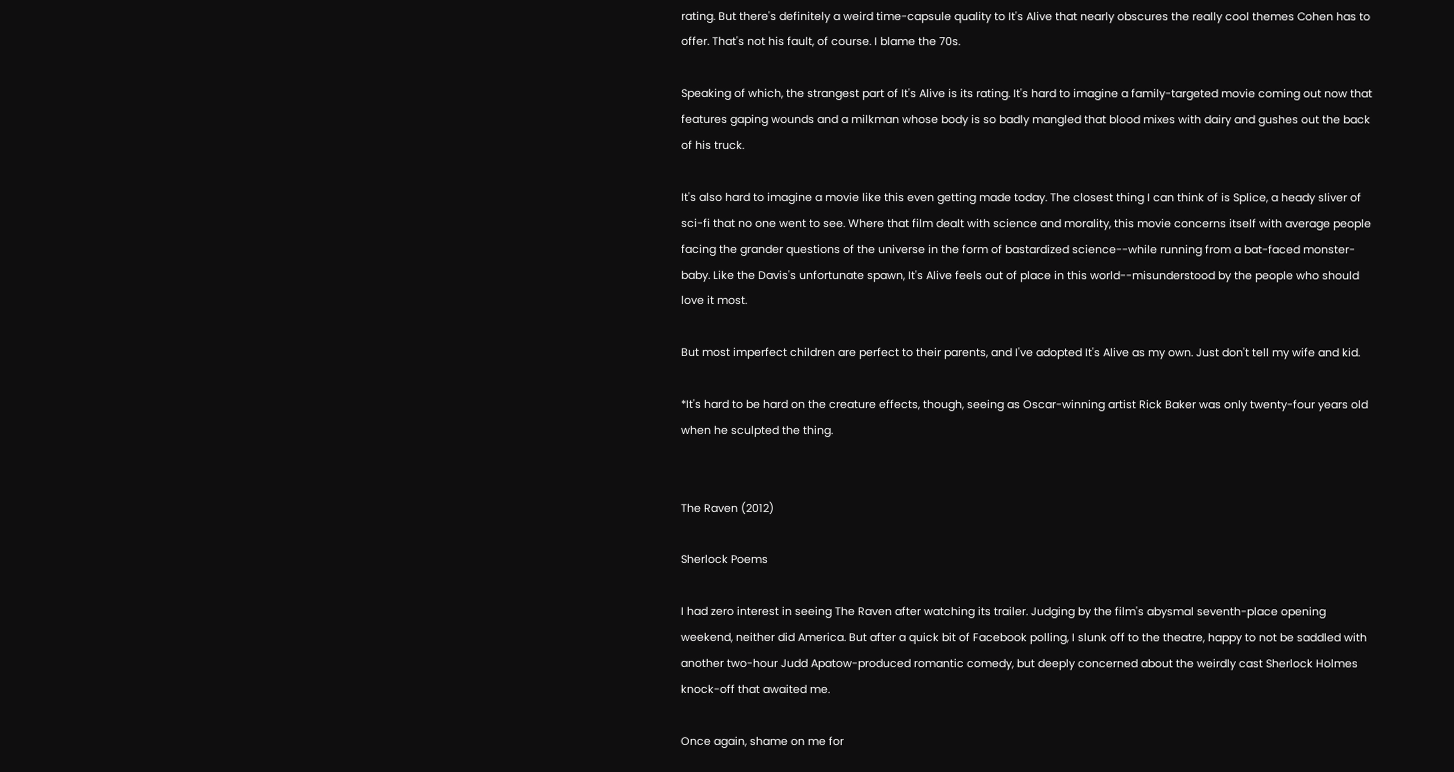rating. But there's definitely a weird time-capsule quality to It's Alive that nearly obscures the really cool themes Cohen has to offer. That's not his fault, of course. I blame the 70s.

Speaking of which, the strangest part of It's Alive is its rating. It's hard to imagine a family-targeted movie coming out now that features gaping wounds and a milkman whose body is so badly mangled that blood mixes with dairy and gushes out the back of his truck.

It's also hard to imagine a movie like this even getting made today. The closest thing I can think of is Splice, a heady sliver of sci-fi that no one went to see. Where that film dealt with science and morality, this movie concerns itself with average people facing the grander questions of the universe in the form of bastardized science--while running from a bat-faced monster-baby. Like the Davis's unfortunate spawn, It's Alive feels out of place in this world--misunderstood by the people who should love it most.

But most imperfect children are perfect to their parents, and I've adopted It's Alive as my own. Just don't tell my wife and kid.

*It's hard to be hard on the creature effects, though, seeing as Oscar-winning artist Rick Baker was only twenty-four years old when he sculpted the thing.


The Raven (2012)

Sherlock Poems

I had zero interest in seeing The Raven after watching its trailer. Judging by the film's abysmal seventh-place opening weekend, neither did America. But after a quick bit of Facebook polling, I slunk off to the theatre, happy to not be saddled with another two-hour Judd Apatow-produced romantic comedy, but deeply concerned about the weirdly cast Sherlock Holmes knock-off that awaited me.

Once again, shame on me for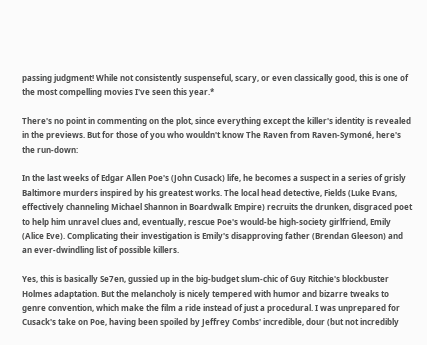passing judgment! While not consistently suspenseful, scary, or even classically good, this is one of the most compelling movies I've seen this year.*

There's no point in commenting on the plot, since everything except the killer's identity is revealed in the previews. But for those of you who wouldn't know The Raven from Raven-Symoné, here's the run-down:

In the last weeks of Edgar Allen Poe's (John Cusack) life, he becomes a suspect in a series of grisly Baltimore murders inspired by his greatest works. The local head detective, Fields (Luke Evans, effectively channeling Michael Shannon in Boardwalk Empire) recruits the drunken, disgraced poet to help him unravel clues and, eventually, rescue Poe's would-be high-society girlfriend, Emily (Alice Eve). Complicating their investigation is Emily's disapproving father (Brendan Gleeson) and an ever-dwindling list of possible killers.

Yes, this is basically Se7en, gussied up in the big-budget slum-chic of Guy Ritchie's blockbuster Holmes adaptation. But the melancholy is nicely tempered with humor and bizarre tweaks to genre convention, which make the film a ride instead of just a procedural. I was unprepared for Cusack's take on Poe, having been spoiled by Jeffrey Combs' incredible, dour (but not incredibly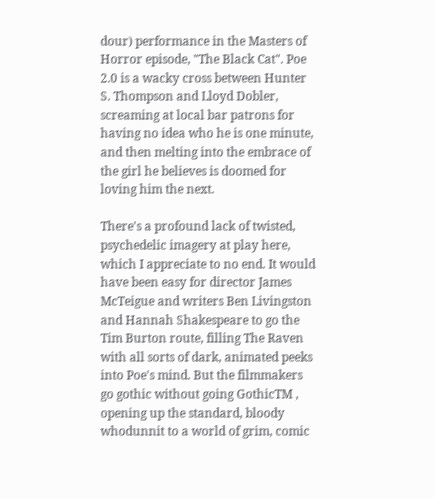dour) performance in the Masters of Horror episode, "The Black Cat". Poe 2.0 is a wacky cross between Hunter S. Thompson and Lloyd Dobler, screaming at local bar patrons for having no idea who he is one minute, and then melting into the embrace of the girl he believes is doomed for loving him the next.

There's a profound lack of twisted, psychedelic imagery at play here, which I appreciate to no end. It would have been easy for director James McTeigue and writers Ben Livingston and Hannah Shakespeare to go the Tim Burton route, filling The Raven with all sorts of dark, animated peeks into Poe's mind. But the filmmakers go gothic without going GothicTM , opening up the standard, bloody whodunnit to a world of grim, comic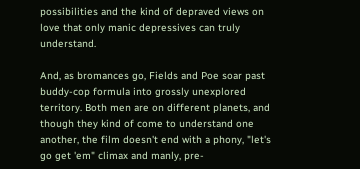possibilities and the kind of depraved views on love that only manic depressives can truly understand.

And, as bromances go, Fields and Poe soar past buddy-cop formula into grossly unexplored territory. Both men are on different planets, and though they kind of come to understand one another, the film doesn't end with a phony, "let's go get 'em" climax and manly, pre-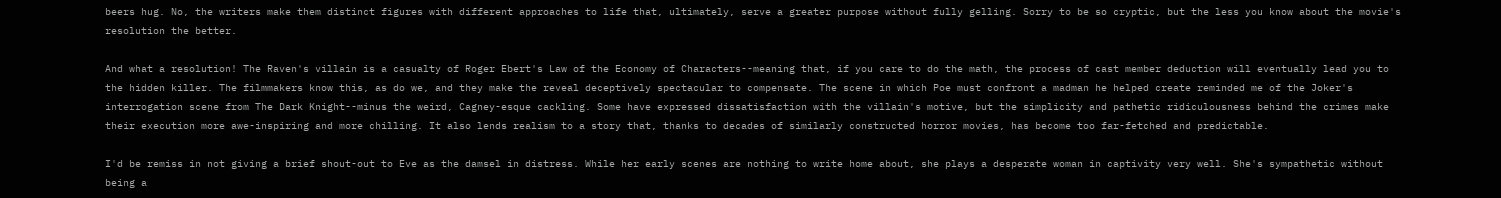beers hug. No, the writers make them distinct figures with different approaches to life that, ultimately, serve a greater purpose without fully gelling. Sorry to be so cryptic, but the less you know about the movie's resolution the better.

And what a resolution! The Raven's villain is a casualty of Roger Ebert's Law of the Economy of Characters--meaning that, if you care to do the math, the process of cast member deduction will eventually lead you to the hidden killer. The filmmakers know this, as do we, and they make the reveal deceptively spectacular to compensate. The scene in which Poe must confront a madman he helped create reminded me of the Joker's interrogation scene from The Dark Knight--minus the weird, Cagney-esque cackling. Some have expressed dissatisfaction with the villain's motive, but the simplicity and pathetic ridiculousness behind the crimes make their execution more awe-inspiring and more chilling. It also lends realism to a story that, thanks to decades of similarly constructed horror movies, has become too far-fetched and predictable.

I'd be remiss in not giving a brief shout-out to Eve as the damsel in distress. While her early scenes are nothing to write home about, she plays a desperate woman in captivity very well. She's sympathetic without being a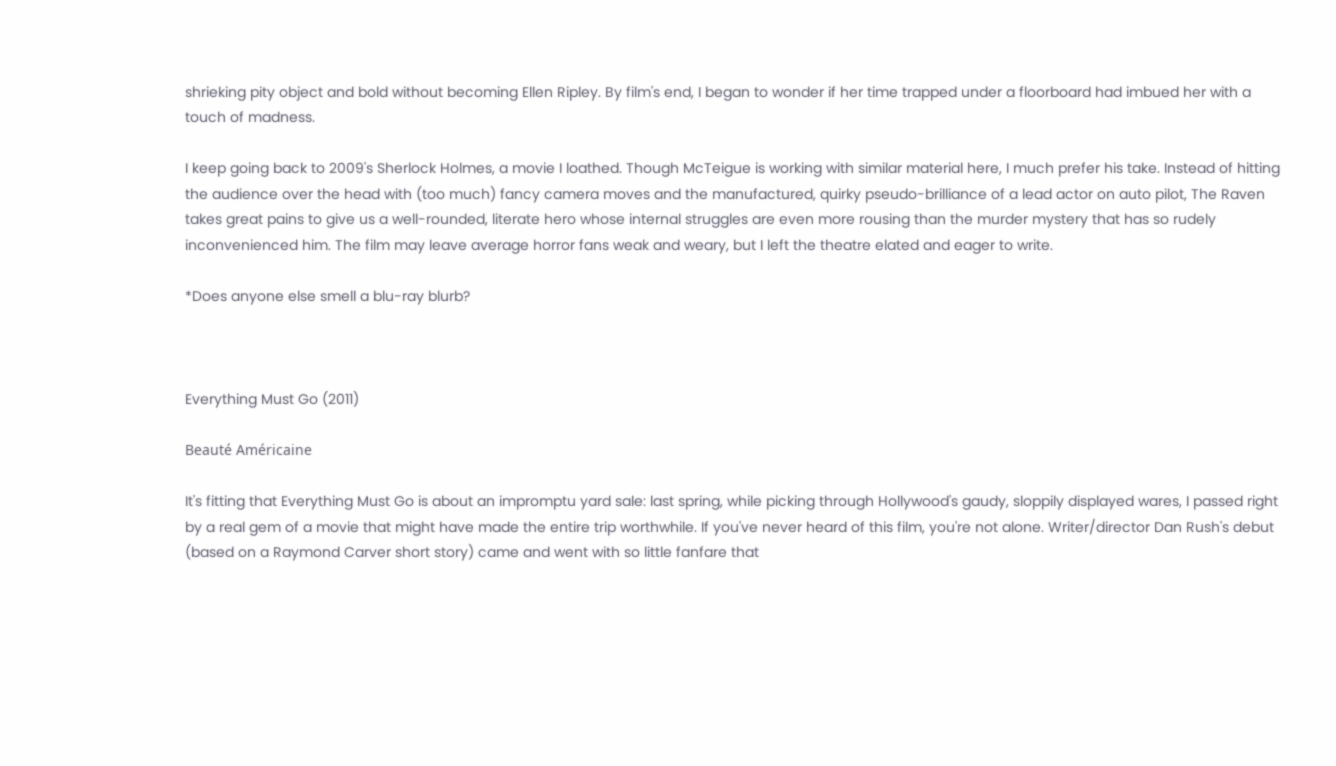shrieking pity object and bold without becoming Ellen Ripley. By film's end, I began to wonder if her time trapped under a floorboard had imbued her with a touch of madness.

I keep going back to 2009's Sherlock Holmes, a movie I loathed. Though McTeigue is working with similar material here, I much prefer his take. Instead of hitting the audience over the head with (too much) fancy camera moves and the manufactured, quirky pseudo-brilliance of a lead actor on auto pilot, The Raven takes great pains to give us a well-rounded, literate hero whose internal struggles are even more rousing than the murder mystery that has so rudely inconvenienced him. The film may leave average horror fans weak and weary, but I left the theatre elated and eager to write.

*Does anyone else smell a blu-ray blurb?



Everything Must Go (2011)

Beauté Américaine

It's fitting that Everything Must Go is about an impromptu yard sale: last spring, while picking through Hollywood's gaudy, sloppily displayed wares, I passed right by a real gem of a movie that might have made the entire trip worthwhile. If you've never heard of this film, you're not alone. Writer/director Dan Rush's debut (based on a Raymond Carver short story) came and went with so little fanfare that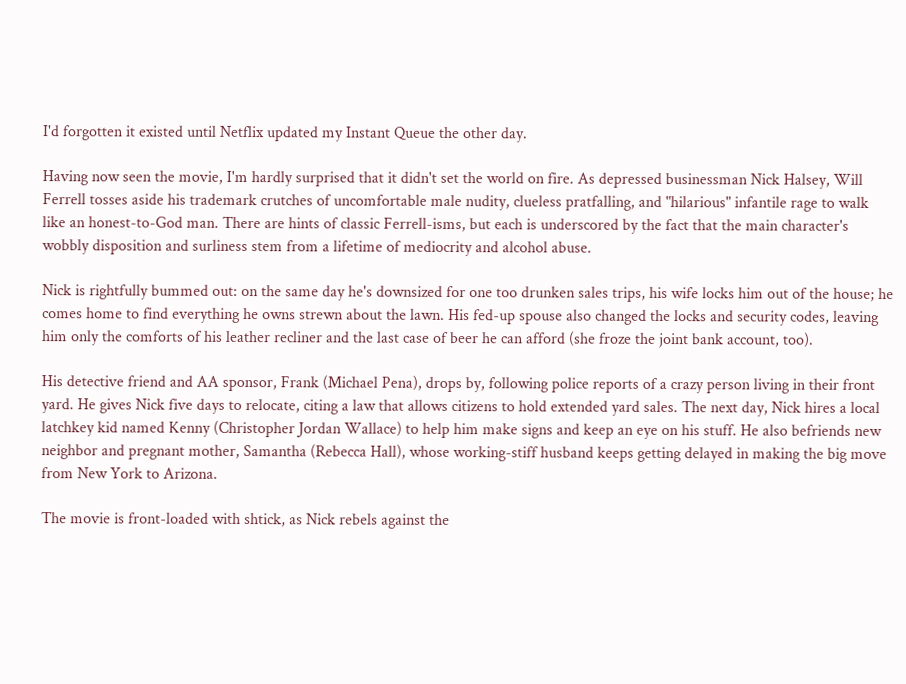I'd forgotten it existed until Netflix updated my Instant Queue the other day.

Having now seen the movie, I'm hardly surprised that it didn't set the world on fire. As depressed businessman Nick Halsey, Will Ferrell tosses aside his trademark crutches of uncomfortable male nudity, clueless pratfalling, and "hilarious" infantile rage to walk like an honest-to-God man. There are hints of classic Ferrell-isms, but each is underscored by the fact that the main character's wobbly disposition and surliness stem from a lifetime of mediocrity and alcohol abuse.

Nick is rightfully bummed out: on the same day he's downsized for one too drunken sales trips, his wife locks him out of the house; he comes home to find everything he owns strewn about the lawn. His fed-up spouse also changed the locks and security codes, leaving him only the comforts of his leather recliner and the last case of beer he can afford (she froze the joint bank account, too).

His detective friend and AA sponsor, Frank (Michael Pena), drops by, following police reports of a crazy person living in their front yard. He gives Nick five days to relocate, citing a law that allows citizens to hold extended yard sales. The next day, Nick hires a local latchkey kid named Kenny (Christopher Jordan Wallace) to help him make signs and keep an eye on his stuff. He also befriends new neighbor and pregnant mother, Samantha (Rebecca Hall), whose working-stiff husband keeps getting delayed in making the big move from New York to Arizona.

The movie is front-loaded with shtick, as Nick rebels against the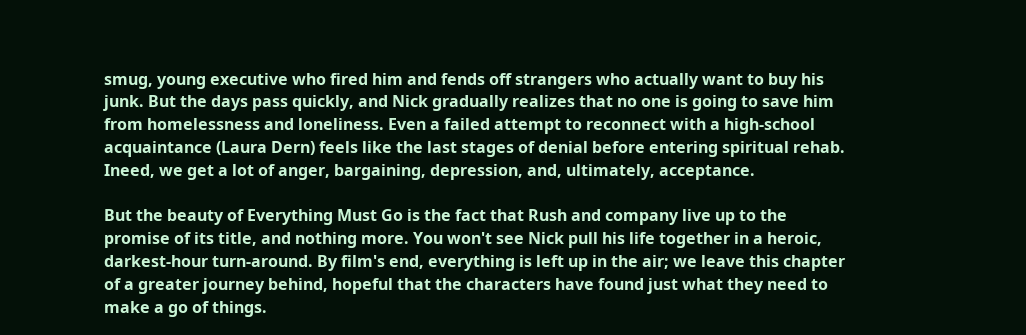smug, young executive who fired him and fends off strangers who actually want to buy his junk. But the days pass quickly, and Nick gradually realizes that no one is going to save him from homelessness and loneliness. Even a failed attempt to reconnect with a high-school acquaintance (Laura Dern) feels like the last stages of denial before entering spiritual rehab. Ineed, we get a lot of anger, bargaining, depression, and, ultimately, acceptance.

But the beauty of Everything Must Go is the fact that Rush and company live up to the promise of its title, and nothing more. You won't see Nick pull his life together in a heroic, darkest-hour turn-around. By film's end, everything is left up in the air; we leave this chapter of a greater journey behind, hopeful that the characters have found just what they need to make a go of things.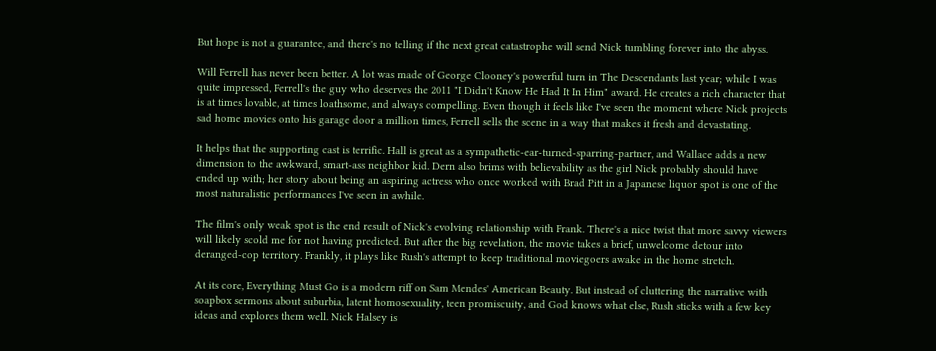But hope is not a guarantee, and there's no telling if the next great catastrophe will send Nick tumbling forever into the abyss.

Will Ferrell has never been better. A lot was made of George Clooney's powerful turn in The Descendants last year; while I was quite impressed, Ferrell's the guy who deserves the 2011 "I Didn't Know He Had It In Him" award. He creates a rich character that is at times lovable, at times loathsome, and always compelling. Even though it feels like I've seen the moment where Nick projects sad home movies onto his garage door a million times, Ferrell sells the scene in a way that makes it fresh and devastating.

It helps that the supporting cast is terrific. Hall is great as a sympathetic-ear-turned-sparring-partner, and Wallace adds a new dimension to the awkward, smart-ass neighbor kid. Dern also brims with believability as the girl Nick probably should have ended up with; her story about being an aspiring actress who once worked with Brad Pitt in a Japanese liquor spot is one of the most naturalistic performances I've seen in awhile.

The film's only weak spot is the end result of Nick's evolving relationship with Frank. There's a nice twist that more savvy viewers will likely scold me for not having predicted. But after the big revelation, the movie takes a brief, unwelcome detour into deranged-cop territory. Frankly, it plays like Rush's attempt to keep traditional moviegoers awake in the home stretch.

At its core, Everything Must Go is a modern riff on Sam Mendes' American Beauty. But instead of cluttering the narrative with soapbox sermons about suburbia, latent homosexuality, teen promiscuity, and God knows what else, Rush sticks with a few key ideas and explores them well. Nick Halsey is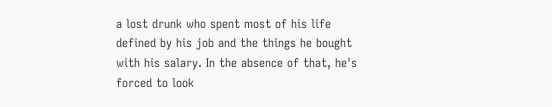a lost drunk who spent most of his life defined by his job and the things he bought with his salary. In the absence of that, he's forced to look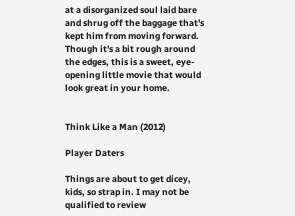at a disorganized soul laid bare and shrug off the baggage that's kept him from moving forward. Though it's a bit rough around the edges, this is a sweet, eye-opening little movie that would look great in your home.


Think Like a Man (2012)

Player Daters

Things are about to get dicey, kids, so strap in. I may not be qualified to review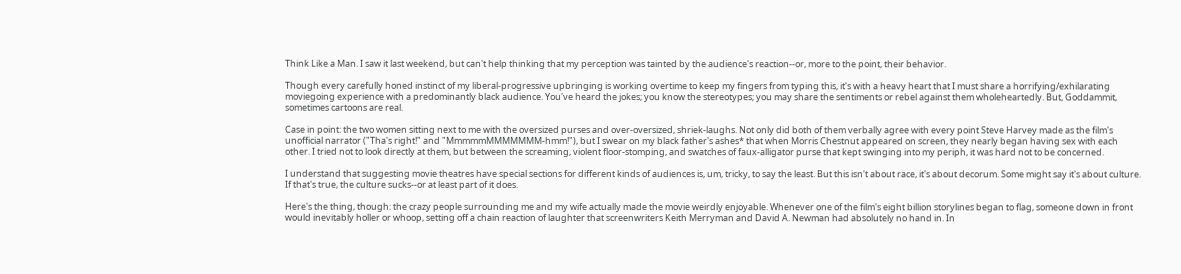Think Like a Man. I saw it last weekend, but can't help thinking that my perception was tainted by the audience's reaction--or, more to the point, their behavior.

Though every carefully honed instinct of my liberal-progressive upbringing is working overtime to keep my fingers from typing this, it's with a heavy heart that I must share a horrifying/exhilarating moviegoing experience with a predominantly black audience. You've heard the jokes; you know the stereotypes; you may share the sentiments or rebel against them wholeheartedly. But, Goddammit, sometimes cartoons are real.

Case in point: the two women sitting next to me with the oversized purses and over-oversized, shriek-laughs. Not only did both of them verbally agree with every point Steve Harvey made as the film's unofficial narrator ("Tha's right!" and "MmmmmMMMMMMM-hmm!"), but I swear on my black father's ashes* that when Morris Chestnut appeared on screen, they nearly began having sex with each other. I tried not to look directly at them, but between the screaming, violent floor-stomping, and swatches of faux-alligator purse that kept swinging into my periph, it was hard not to be concerned.

I understand that suggesting movie theatres have special sections for different kinds of audiences is, um, tricky, to say the least. But this isn't about race, it's about decorum. Some might say it's about culture. If that's true, the culture sucks--or at least part of it does.

Here's the thing, though: the crazy people surrounding me and my wife actually made the movie weirdly enjoyable. Whenever one of the film's eight billion storylines began to flag, someone down in front would inevitably holler or whoop, setting off a chain reaction of laughter that screenwriters Keith Merryman and David A. Newman had absolutely no hand in. In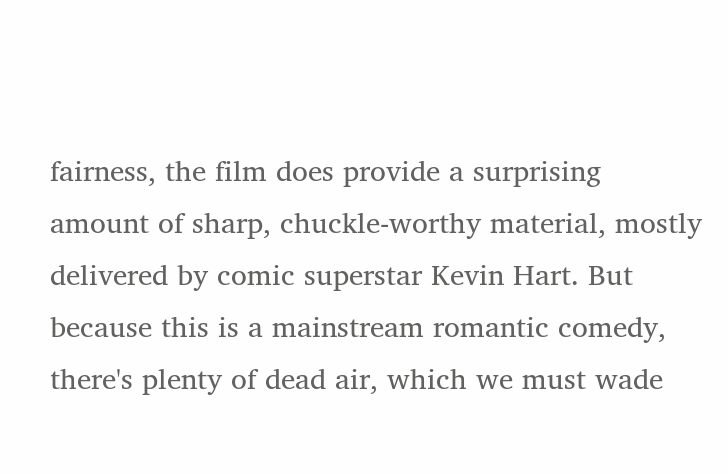fairness, the film does provide a surprising amount of sharp, chuckle-worthy material, mostly delivered by comic superstar Kevin Hart. But because this is a mainstream romantic comedy, there's plenty of dead air, which we must wade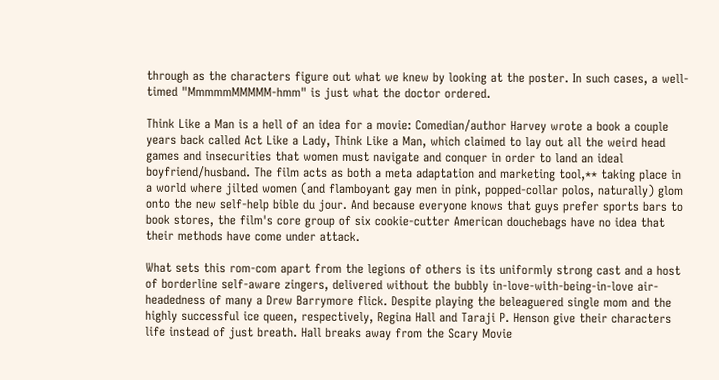through as the characters figure out what we knew by looking at the poster. In such cases, a well-timed "MmmmmMMMMM-hmm" is just what the doctor ordered.

Think Like a Man is a hell of an idea for a movie: Comedian/author Harvey wrote a book a couple years back called Act Like a Lady, Think Like a Man, which claimed to lay out all the weird head games and insecurities that women must navigate and conquer in order to land an ideal boyfriend/husband. The film acts as both a meta adaptation and marketing tool,** taking place in a world where jilted women (and flamboyant gay men in pink, popped-collar polos, naturally) glom onto the new self-help bible du jour. And because everyone knows that guys prefer sports bars to book stores, the film's core group of six cookie-cutter American douchebags have no idea that their methods have come under attack.

What sets this rom-com apart from the legions of others is its uniformly strong cast and a host of borderline self-aware zingers, delivered without the bubbly in-love-with-being-in-love air-headedness of many a Drew Barrymore flick. Despite playing the beleaguered single mom and the highly successful ice queen, respectively, Regina Hall and Taraji P. Henson give their characters life instead of just breath. Hall breaks away from the Scary Movie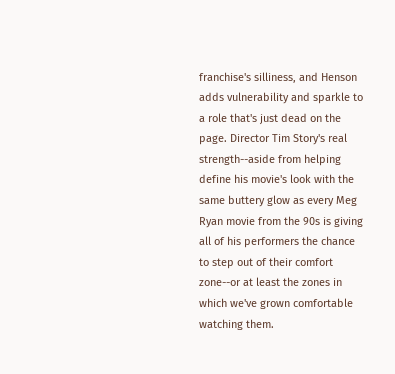franchise's silliness, and Henson adds vulnerability and sparkle to a role that's just dead on the page. Director Tim Story's real strength--aside from helping define his movie's look with the same buttery glow as every Meg Ryan movie from the 90s is giving all of his performers the chance to step out of their comfort zone--or at least the zones in which we've grown comfortable watching them.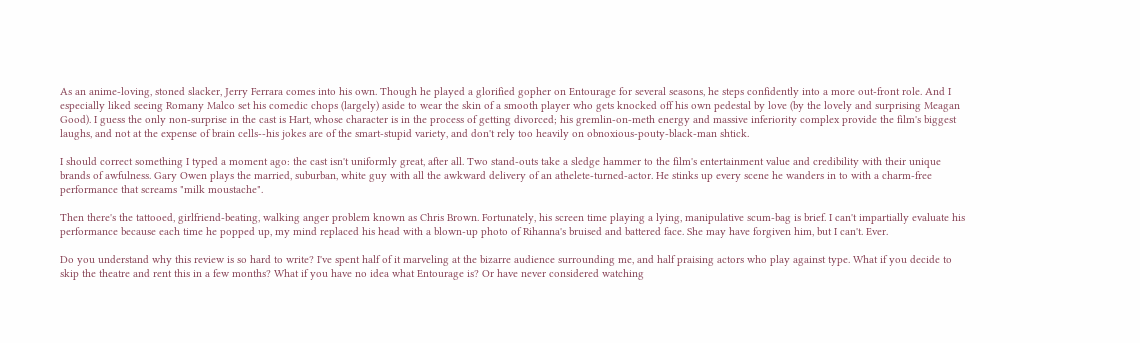As an anime-loving, stoned slacker, Jerry Ferrara comes into his own. Though he played a glorified gopher on Entourage for several seasons, he steps confidently into a more out-front role. And I especially liked seeing Romany Malco set his comedic chops (largely) aside to wear the skin of a smooth player who gets knocked off his own pedestal by love (by the lovely and surprising Meagan Good). I guess the only non-surprise in the cast is Hart, whose character is in the process of getting divorced; his gremlin-on-meth energy and massive inferiority complex provide the film's biggest laughs, and not at the expense of brain cells--his jokes are of the smart-stupid variety, and don't rely too heavily on obnoxious-pouty-black-man shtick.

I should correct something I typed a moment ago: the cast isn't uniformly great, after all. Two stand-outs take a sledge hammer to the film's entertainment value and credibility with their unique brands of awfulness. Gary Owen plays the married, suburban, white guy with all the awkward delivery of an athelete-turned-actor. He stinks up every scene he wanders in to with a charm-free performance that screams "milk moustache".

Then there's the tattooed, girlfriend-beating, walking anger problem known as Chris Brown. Fortunately, his screen time playing a lying, manipulative scum-bag is brief. I can't impartially evaluate his performance because each time he popped up, my mind replaced his head with a blown-up photo of Rihanna's bruised and battered face. She may have forgiven him, but I can't. Ever.

Do you understand why this review is so hard to write? I've spent half of it marveling at the bizarre audience surrounding me, and half praising actors who play against type. What if you decide to skip the theatre and rent this in a few months? What if you have no idea what Entourage is? Or have never considered watching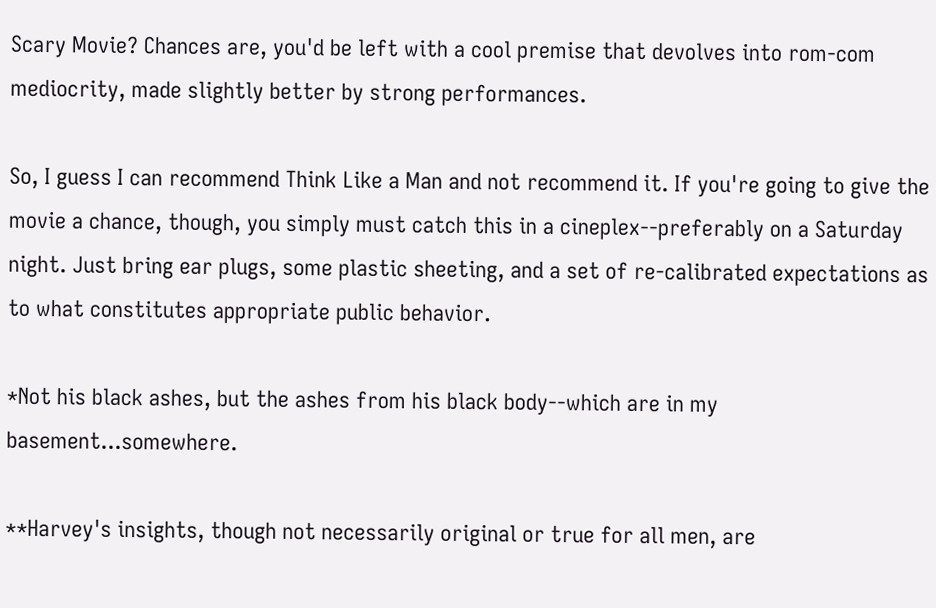Scary Movie? Chances are, you'd be left with a cool premise that devolves into rom-com mediocrity, made slightly better by strong performances.

So, I guess I can recommend Think Like a Man and not recommend it. If you're going to give the movie a chance, though, you simply must catch this in a cineplex--preferably on a Saturday night. Just bring ear plugs, some plastic sheeting, and a set of re-calibrated expectations as to what constitutes appropriate public behavior.

*Not his black ashes, but the ashes from his black body--which are in my basement...somewhere.

**Harvey's insights, though not necessarily original or true for all men, are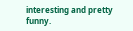interesting and pretty funny.